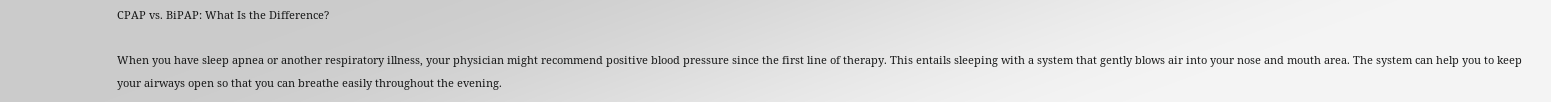CPAP vs. BiPAP: What Is the Difference?

When you have sleep apnea or another respiratory illness, your physician might recommend positive blood pressure since the first line of therapy. This entails sleeping with a system that gently blows air into your nose and mouth area. The system can help you to keep your airways open so that you can breathe easily throughout the evening.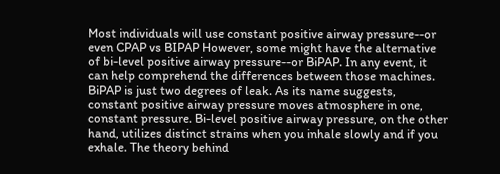Most individuals will use constant positive airway pressure--or even CPAP vs BIPAP However, some might have the alternative of bi-level positive airway pressure--or BiPAP. In any event, it can help comprehend the differences between those machines. BiPAP is just two degrees of leak. As its name suggests, constant positive airway pressure moves atmosphere in one, constant pressure. Bi-level positive airway pressure, on the other hand, utilizes distinct strains when you inhale slowly and if you exhale. The theory behind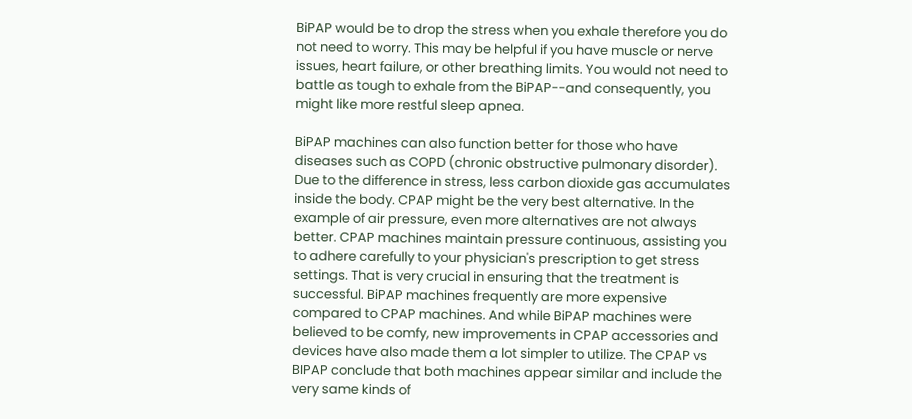BiPAP would be to drop the stress when you exhale therefore you do not need to worry. This may be helpful if you have muscle or nerve issues, heart failure, or other breathing limits. You would not need to battle as tough to exhale from the BiPAP--and consequently, you might like more restful sleep apnea.

BiPAP machines can also function better for those who have diseases such as COPD (chronic obstructive pulmonary disorder). Due to the difference in stress, less carbon dioxide gas accumulates inside the body. CPAP might be the very best alternative. In the example of air pressure, even more alternatives are not always better. CPAP machines maintain pressure continuous, assisting you to adhere carefully to your physician's prescription to get stress settings. That is very crucial in ensuring that the treatment is successful. BiPAP machines frequently are more expensive compared to CPAP machines. And while BiPAP machines were believed to be comfy, new improvements in CPAP accessories and devices have also made them a lot simpler to utilize. The CPAP vs BIPAP conclude that both machines appear similar and include the very same kinds of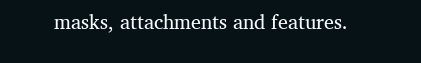masks, attachments and features.